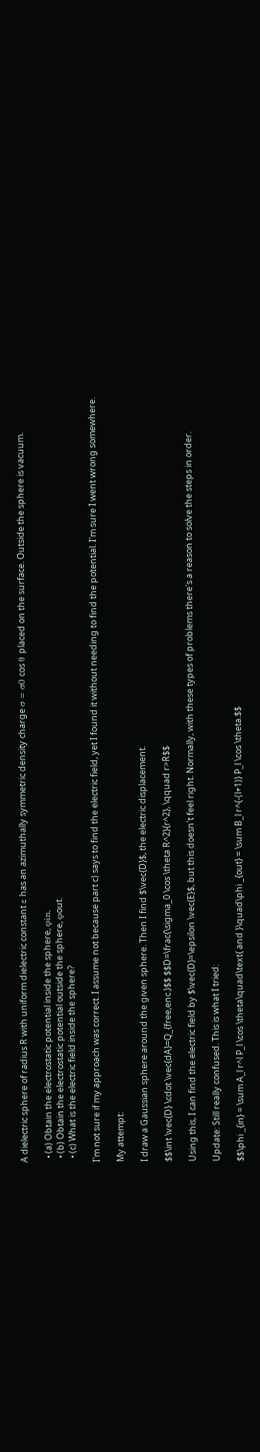A dielectric sphere of radius R with uniform dielectric constant ε has an azimuthally symmetric density charge σ = σ0 cos θ placed on the surface. Outside the sphere is vacuum.

  • (a) Obtain the electrostatic potential inside the sphere, φin.
  • (b) Obtain the electrostatic potential outside the sphere, φout.
  • (c) What is the electric field inside the sphere?

I'm not sure if my approach was correct. I assume not because part c) says to find the electric field, yet I found it without needing to find the potential. I'm sure I went wrong somewhere.

My attempt:

I draw a Gaussian sphere around the given sphere. Then I find $\vec{D}$, the electric displacement.

$$\int \vec{D} \cdot \vec{dA}=Q_{free,enc.}$$ $$D=\frac{\sigma_0 \cos \theta R^2}{r^2}, \qquad r>R$$

Using this, I can find the electric field by $\vec{D}=\epsilon \vec{E}$, but this doesn't feel right. Normally, with these types of problems there's a reason to solve the steps in order.

Update: Still really confused. This is what I tried:

$$\phi _{in} = \sum A_l r^l P_l \cos \theta\quad\text{ and }\quad\phi _{out} = \sum B_l r^{-(l+1)} P_l \cos \theta.$$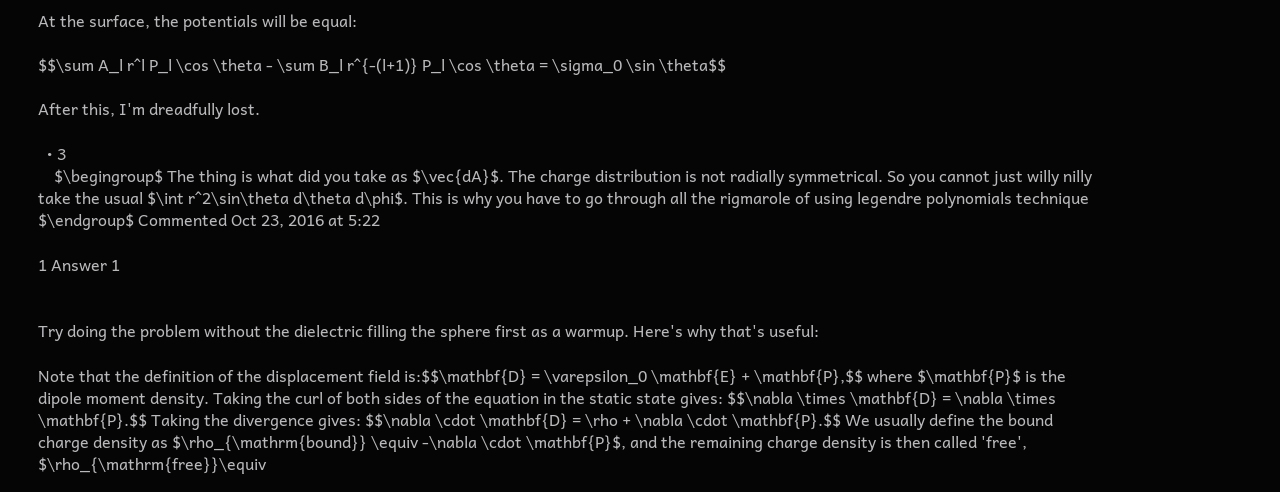At the surface, the potentials will be equal:

$$\sum A_l r^l P_l \cos \theta - \sum B_l r^{-(l+1)} P_l \cos \theta = \sigma_0 \sin \theta$$

After this, I'm dreadfully lost.

  • 3
    $\begingroup$ The thing is what did you take as $\vec{dA}$. The charge distribution is not radially symmetrical. So you cannot just willy nilly take the usual $\int r^2\sin\theta d\theta d\phi$. This is why you have to go through all the rigmarole of using legendre polynomials technique $\endgroup$ Commented Oct 23, 2016 at 5:22

1 Answer 1


Try doing the problem without the dielectric filling the sphere first as a warmup. Here's why that's useful:

Note that the definition of the displacement field is:$$\mathbf{D} = \varepsilon_0 \mathbf{E} + \mathbf{P},$$ where $\mathbf{P}$ is the dipole moment density. Taking the curl of both sides of the equation in the static state gives: $$\nabla \times \mathbf{D} = \nabla \times \mathbf{P}.$$ Taking the divergence gives: $$\nabla \cdot \mathbf{D} = \rho + \nabla \cdot \mathbf{P}.$$ We usually define the bound charge density as $\rho_{\mathrm{bound}} \equiv -\nabla \cdot \mathbf{P}$, and the remaining charge density is then called 'free', $\rho_{\mathrm{free}}\equiv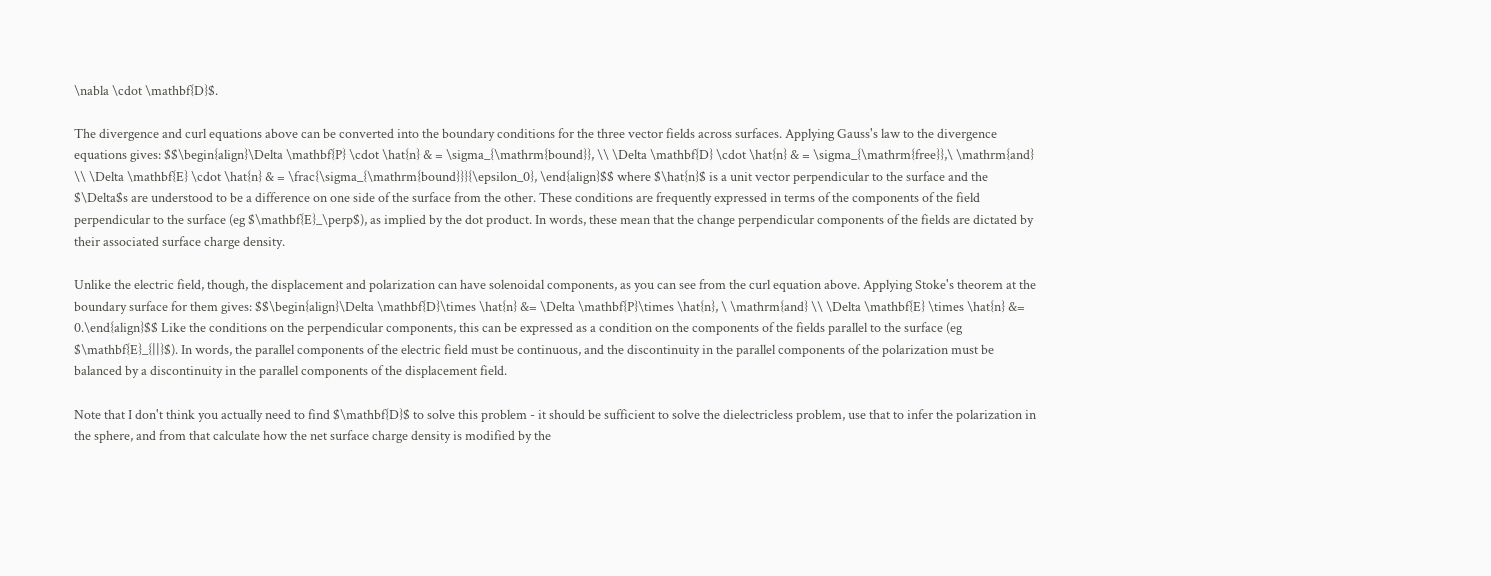\nabla \cdot \mathbf{D}$.

The divergence and curl equations above can be converted into the boundary conditions for the three vector fields across surfaces. Applying Gauss's law to the divergence equations gives: $$\begin{align}\Delta \mathbf{P} \cdot \hat{n} & = \sigma_{\mathrm{bound}}, \\ \Delta \mathbf{D} \cdot \hat{n} & = \sigma_{\mathrm{free}},\ \mathrm{and} \\ \Delta \mathbf{E} \cdot \hat{n} & = \frac{\sigma_{\mathrm{bound}}}{\epsilon_0}, \end{align}$$ where $\hat{n}$ is a unit vector perpendicular to the surface and the $\Delta$s are understood to be a difference on one side of the surface from the other. These conditions are frequently expressed in terms of the components of the field perpendicular to the surface (eg $\mathbf{E}_\perp$), as implied by the dot product. In words, these mean that the change perpendicular components of the fields are dictated by their associated surface charge density.

Unlike the electric field, though, the displacement and polarization can have solenoidal components, as you can see from the curl equation above. Applying Stoke's theorem at the boundary surface for them gives: $$\begin{align}\Delta \mathbf{D}\times \hat{n} &= \Delta \mathbf{P}\times \hat{n}, \ \mathrm{and} \\ \Delta \mathbf{E} \times \hat{n} &= 0.\end{align}$$ Like the conditions on the perpendicular components, this can be expressed as a condition on the components of the fields parallel to the surface (eg $\mathbf{E}_{||}$). In words, the parallel components of the electric field must be continuous, and the discontinuity in the parallel components of the polarization must be balanced by a discontinuity in the parallel components of the displacement field.

Note that I don't think you actually need to find $\mathbf{D}$ to solve this problem - it should be sufficient to solve the dielectricless problem, use that to infer the polarization in the sphere, and from that calculate how the net surface charge density is modified by the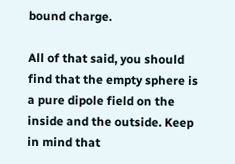bound charge.

All of that said, you should find that the empty sphere is a pure dipole field on the inside and the outside. Keep in mind that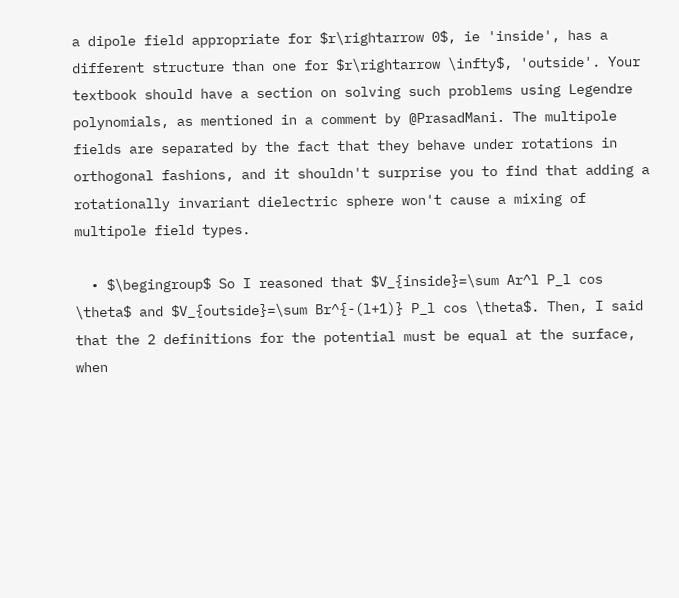a dipole field appropriate for $r\rightarrow 0$, ie 'inside', has a different structure than one for $r\rightarrow \infty$, 'outside'. Your textbook should have a section on solving such problems using Legendre polynomials, as mentioned in a comment by @PrasadMani. The multipole fields are separated by the fact that they behave under rotations in orthogonal fashions, and it shouldn't surprise you to find that adding a rotationally invariant dielectric sphere won't cause a mixing of multipole field types.

  • $\begingroup$ So I reasoned that $V_{inside}=\sum Ar^l P_l cos \theta$ and $V_{outside}=\sum Br^{-(l+1)} P_l cos \theta$. Then, I said that the 2 definitions for the potential must be equal at the surface, when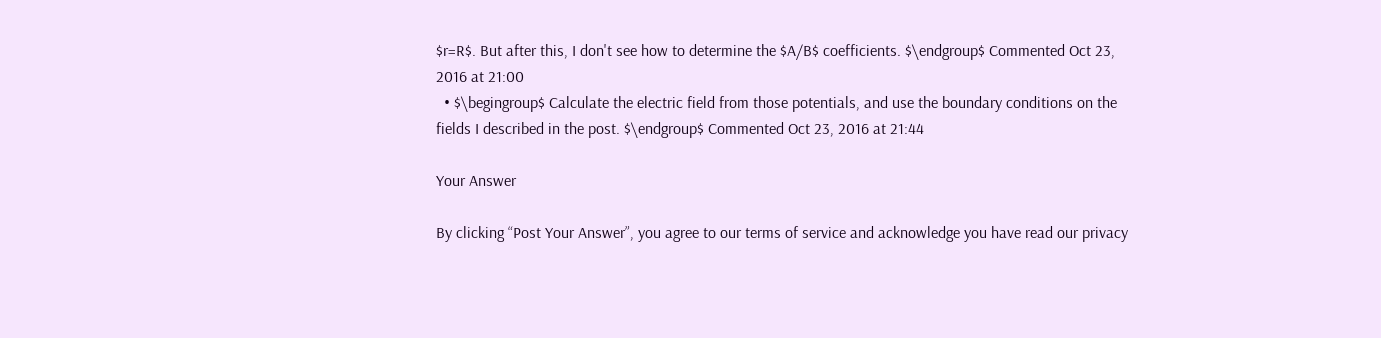$r=R$. But after this, I don't see how to determine the $A/B$ coefficients. $\endgroup$ Commented Oct 23, 2016 at 21:00
  • $\begingroup$ Calculate the electric field from those potentials, and use the boundary conditions on the fields I described in the post. $\endgroup$ Commented Oct 23, 2016 at 21:44

Your Answer

By clicking “Post Your Answer”, you agree to our terms of service and acknowledge you have read our privacy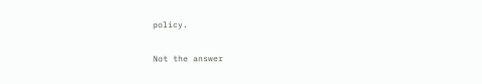policy.

Not the answer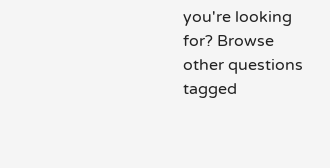you're looking for? Browse other questions tagged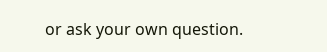or ask your own question.